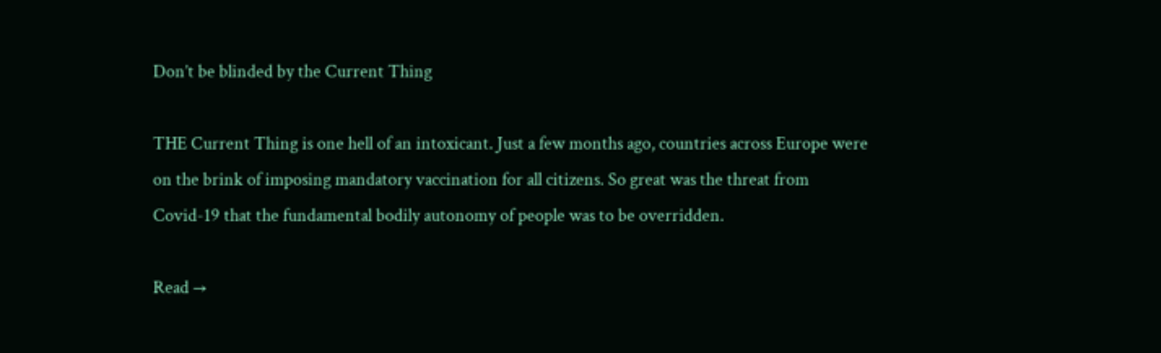Don’t be blinded by the Current Thing

THE Current Thing is one hell of an intoxicant. Just a few months ago, countries across Europe were on the brink of imposing mandatory vaccination for all citizens. So great was the threat from Covid-19 that the fundamental bodily autonomy of people was to be overridden.

Read →